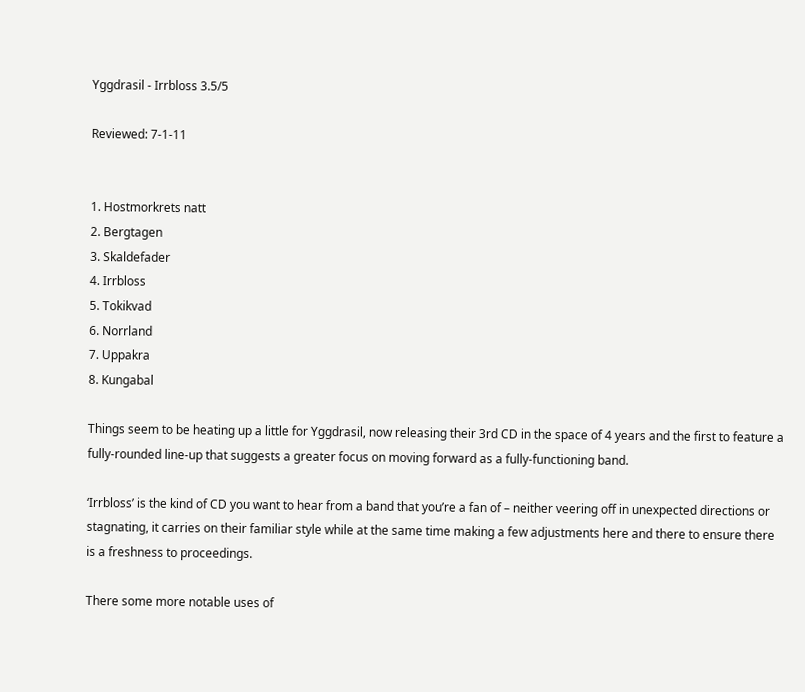Yggdrasil - Irrbloss 3.5/5

Reviewed: 7-1-11


1. Hostmorkrets natt
2. Bergtagen
3. Skaldefader
4. Irrbloss
5. Tokikvad
6. Norrland
7. Uppakra
8. Kungabal

Things seem to be heating up a little for Yggdrasil, now releasing their 3rd CD in the space of 4 years and the first to feature a fully-rounded line-up that suggests a greater focus on moving forward as a fully-functioning band.

‘Irrbloss’ is the kind of CD you want to hear from a band that you’re a fan of – neither veering off in unexpected directions or stagnating, it carries on their familiar style while at the same time making a few adjustments here and there to ensure there is a freshness to proceedings.

There some more notable uses of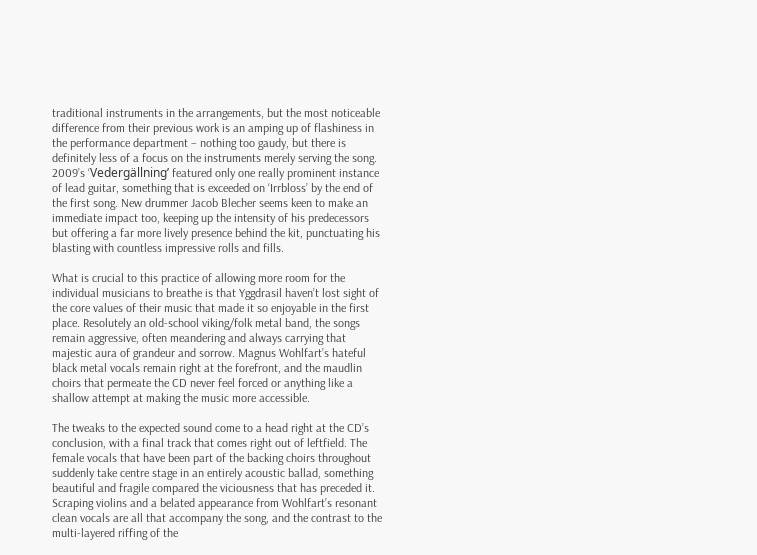traditional instruments in the arrangements, but the most noticeable difference from their previous work is an amping up of flashiness in the performance department – nothing too gaudy, but there is definitely less of a focus on the instruments merely serving the song. 2009’s ‘Vedergällning’ featured only one really prominent instance of lead guitar, something that is exceeded on ‘Irrbloss’ by the end of the first song. New drummer Jacob Blecher seems keen to make an immediate impact too, keeping up the intensity of his predecessors but offering a far more lively presence behind the kit, punctuating his blasting with countless impressive rolls and fills.

What is crucial to this practice of allowing more room for the individual musicians to breathe is that Yggdrasil haven’t lost sight of the core values of their music that made it so enjoyable in the first place. Resolutely an old-school viking/folk metal band, the songs remain aggressive, often meandering and always carrying that majestic aura of grandeur and sorrow. Magnus Wohlfart’s hateful black metal vocals remain right at the forefront, and the maudlin choirs that permeate the CD never feel forced or anything like a shallow attempt at making the music more accessible.

The tweaks to the expected sound come to a head right at the CD’s conclusion, with a final track that comes right out of leftfield. The female vocals that have been part of the backing choirs throughout suddenly take centre stage in an entirely acoustic ballad, something beautiful and fragile compared the viciousness that has preceded it. Scraping violins and a belated appearance from Wohlfart’s resonant clean vocals are all that accompany the song, and the contrast to the multi-layered riffing of the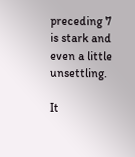preceding 7 is stark and even a little unsettling.

It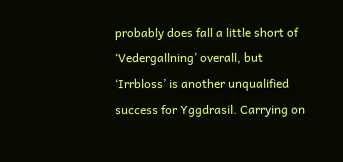probably does fall a little short of ‘Vedergallning’ overall, but ‘Irrbloss’ is another unqualified success for Yggdrasil. Carrying on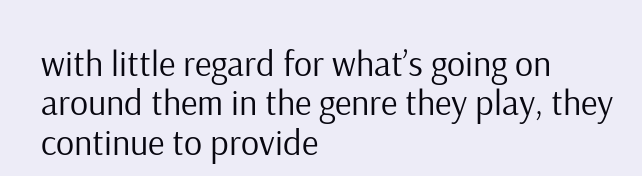with little regard for what’s going on around them in the genre they play, they continue to provide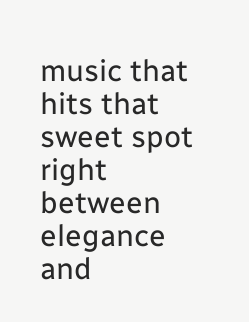music that hits that sweet spot right between elegance and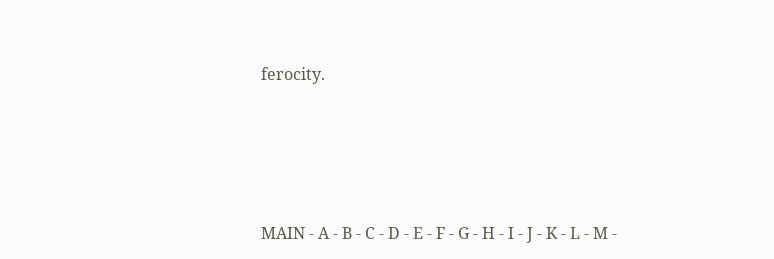ferocity.




MAIN - A - B - C - D - E - F - G - H - I - J - K - L - M -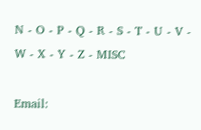N - O - P - Q - R - S - T - U - V - W - X - Y - Z - MISC

Email: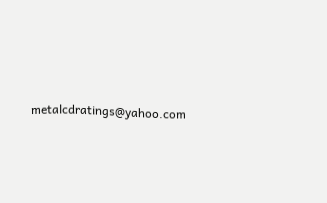metalcdratings@yahoo.com